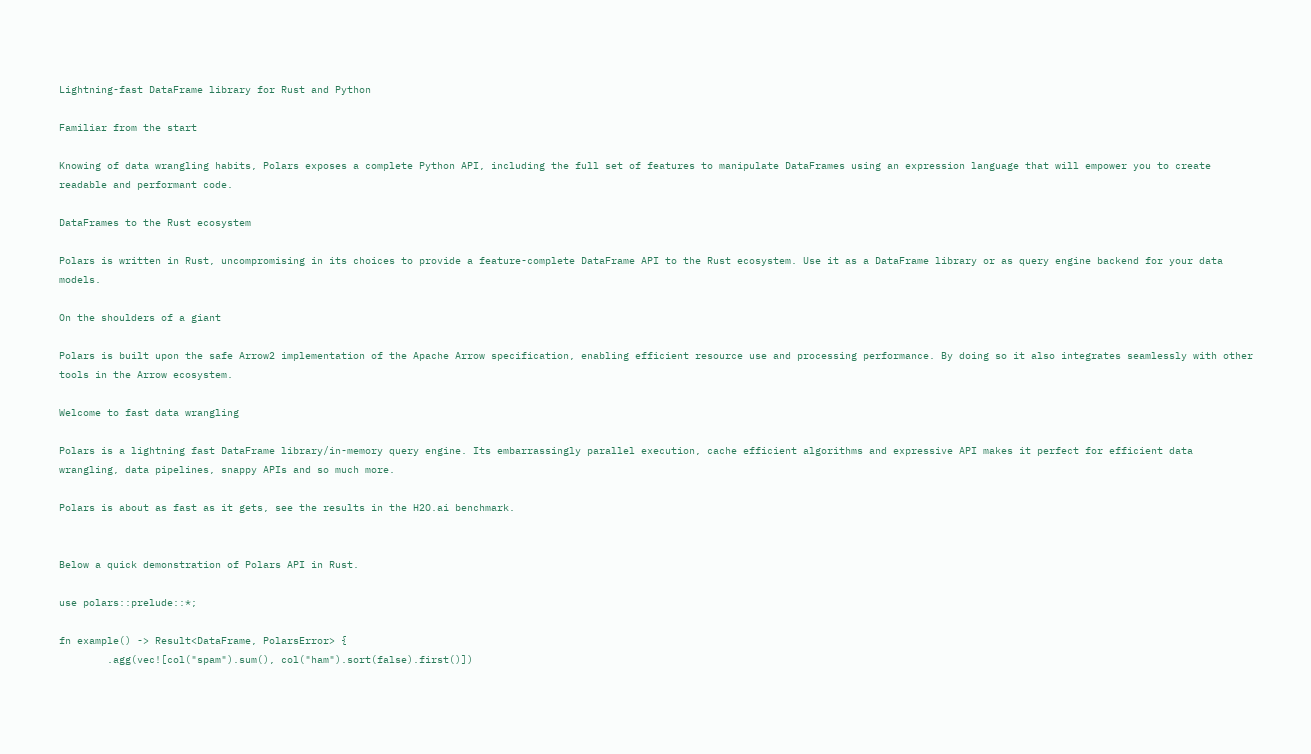Lightning-fast DataFrame library for Rust and Python

Familiar from the start

Knowing of data wrangling habits, Polars exposes a complete Python API, including the full set of features to manipulate DataFrames using an expression language that will empower you to create readable and performant code.

DataFrames to the Rust ecosystem

Polars is written in Rust, uncompromising in its choices to provide a feature-complete DataFrame API to the Rust ecosystem. Use it as a DataFrame library or as query engine backend for your data models.

On the shoulders of a giant

Polars is built upon the safe Arrow2 implementation of the Apache Arrow specification, enabling efficient resource use and processing performance. By doing so it also integrates seamlessly with other tools in the Arrow ecosystem.

Welcome to fast data wrangling

Polars is a lightning fast DataFrame library/in-memory query engine. Its embarrassingly parallel execution, cache efficient algorithms and expressive API makes it perfect for efficient data wrangling, data pipelines, snappy APIs and so much more.

Polars is about as fast as it gets, see the results in the H2O.ai benchmark.


Below a quick demonstration of Polars API in Rust.

use polars::prelude::*;

fn example() -> Result<DataFrame, PolarsError> {
        .agg(vec![col("spam").sum(), col("ham").sort(false).first()])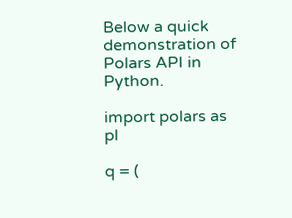Below a quick demonstration of Polars API in Python.

import polars as pl

q = (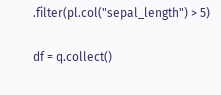.filter(pl.col("sepal_length") > 5)

df = q.collect()